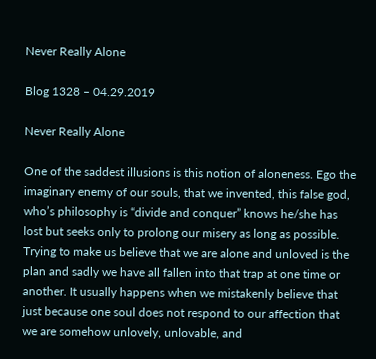Never Really Alone

Blog 1328 – 04.29.2019

Never Really Alone

One of the saddest illusions is this notion of aloneness. Ego the imaginary enemy of our souls, that we invented, this false god, who’s philosophy is “divide and conquer” knows he/she has lost but seeks only to prolong our misery as long as possible. Trying to make us believe that we are alone and unloved is the plan and sadly we have all fallen into that trap at one time or another. It usually happens when we mistakenly believe that just because one soul does not respond to our affection that we are somehow unlovely, unlovable, and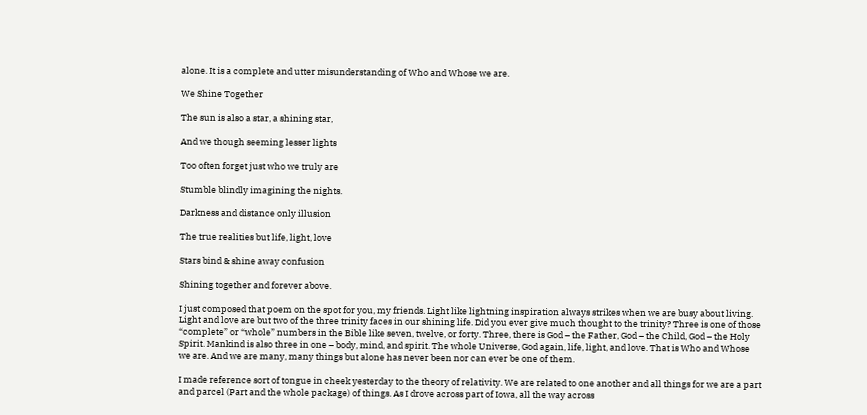alone. It is a complete and utter misunderstanding of Who and Whose we are.

We Shine Together

The sun is also a star, a shining star,

And we though seeming lesser lights

Too often forget just who we truly are

Stumble blindly imagining the nights.

Darkness and distance only illusion

The true realities but life, light, love

Stars bind & shine away confusion

Shining together and forever above.

I just composed that poem on the spot for you, my friends. Light like lightning inspiration always strikes when we are busy about living. Light and love are but two of the three trinity faces in our shining life. Did you ever give much thought to the trinity? Three is one of those “complete” or “whole” numbers in the Bible like seven, twelve, or forty. Three, there is God – the Father, God – the Child, God – the Holy Spirit. Mankind is also three in one – body, mind, and spirit. The whole Universe, God again, life, light, and love. That is Who and Whose we are. And we are many, many things but alone has never been nor can ever be one of them.

I made reference sort of tongue in cheek yesterday to the theory of relativity. We are related to one another and all things for we are a part and parcel (Part and the whole package) of things. As I drove across part of Iowa, all the way across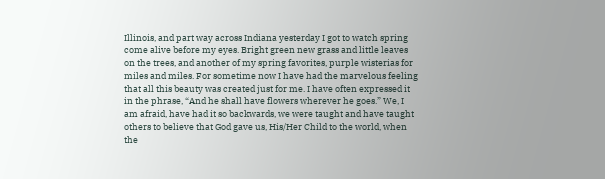Illinois, and part way across Indiana yesterday I got to watch spring come alive before my eyes. Bright green new grass and little leaves on the trees, and another of my spring favorites, purple wisterias for miles and miles. For sometime now I have had the marvelous feeling that all this beauty was created just for me. I have often expressed it in the phrase, “And he shall have flowers wherever he goes.” We, I am afraid, have had it so backwards, we were taught and have taught others to believe that God gave us, His/Her Child to the world, when the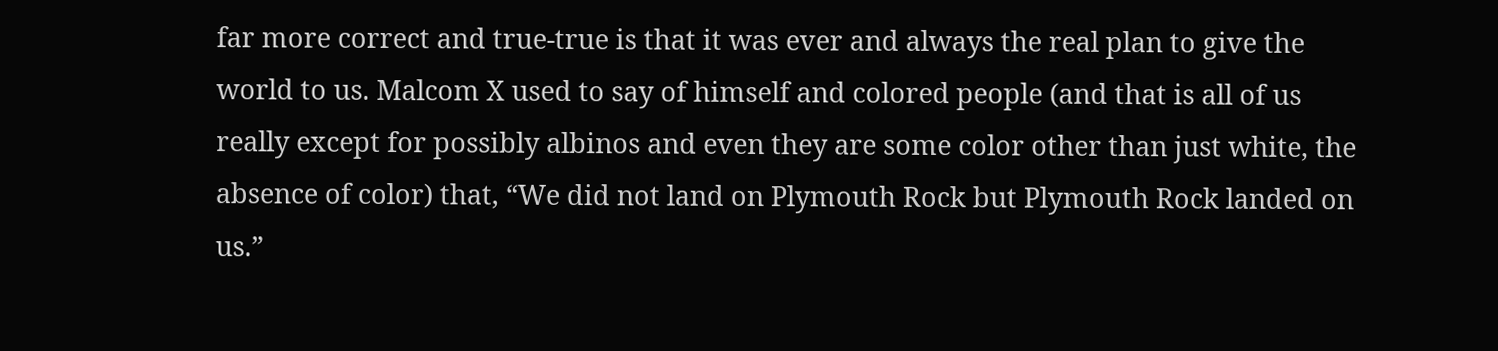far more correct and true-true is that it was ever and always the real plan to give the world to us. Malcom X used to say of himself and colored people (and that is all of us really except for possibly albinos and even they are some color other than just white, the absence of color) that, “We did not land on Plymouth Rock but Plymouth Rock landed on us.”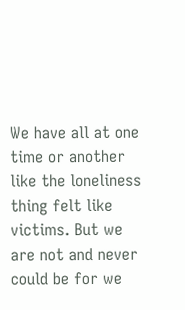We have all at one time or another like the loneliness thing felt like victims. But we are not and never could be for we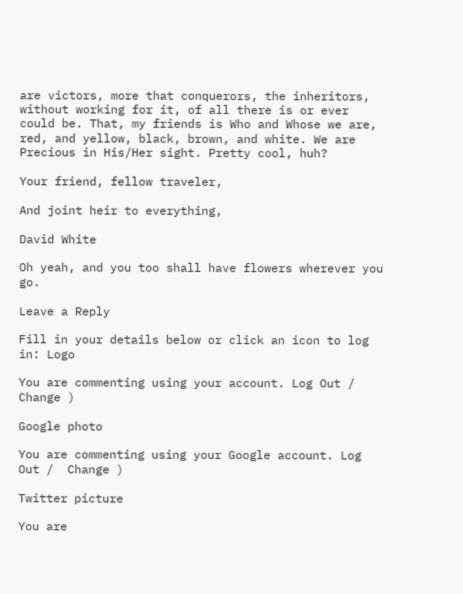are victors, more that conquerors, the inheritors, without working for it, of all there is or ever could be. That, my friends is Who and Whose we are, red, and yellow, black, brown, and white. We are Precious in His/Her sight. Pretty cool, huh?

Your friend, fellow traveler,

And joint heir to everything,

David White

Oh yeah, and you too shall have flowers wherever you go.

Leave a Reply

Fill in your details below or click an icon to log in: Logo

You are commenting using your account. Log Out /  Change )

Google photo

You are commenting using your Google account. Log Out /  Change )

Twitter picture

You are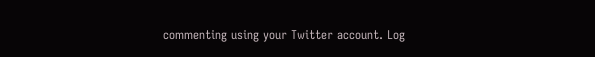commenting using your Twitter account. Log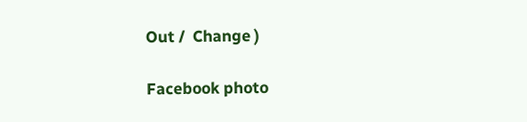Out /  Change )

Facebook photo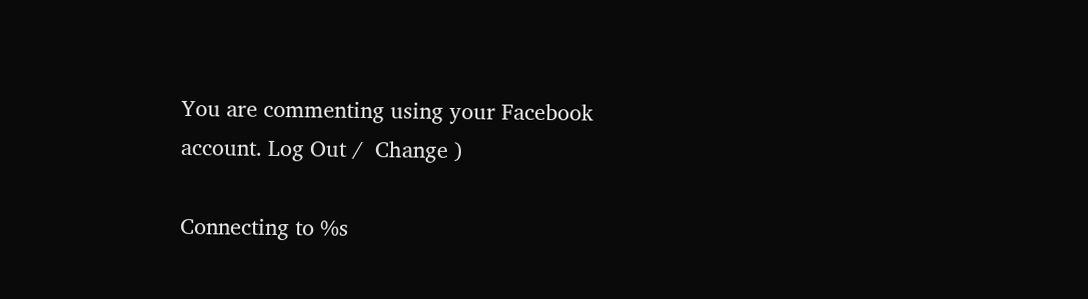You are commenting using your Facebook account. Log Out /  Change )

Connecting to %s